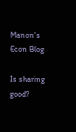Manon's Econ Blog

Is sharing good?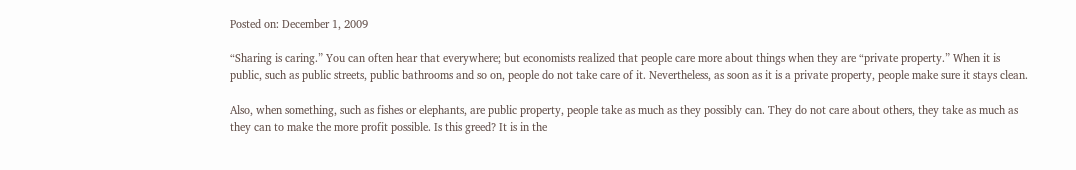Posted on: December 1, 2009

“Sharing is caring.” You can often hear that everywhere; but economists realized that people care more about things when they are “private property.” When it is public, such as public streets, public bathrooms and so on, people do not take care of it. Nevertheless, as soon as it is a private property, people make sure it stays clean.

Also, when something, such as fishes or elephants, are public property, people take as much as they possibly can. They do not care about others, they take as much as they can to make the more profit possible. Is this greed? It is in the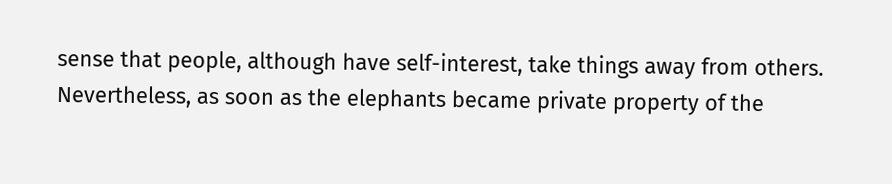sense that people, although have self-interest, take things away from others. Nevertheless, as soon as the elephants became private property of the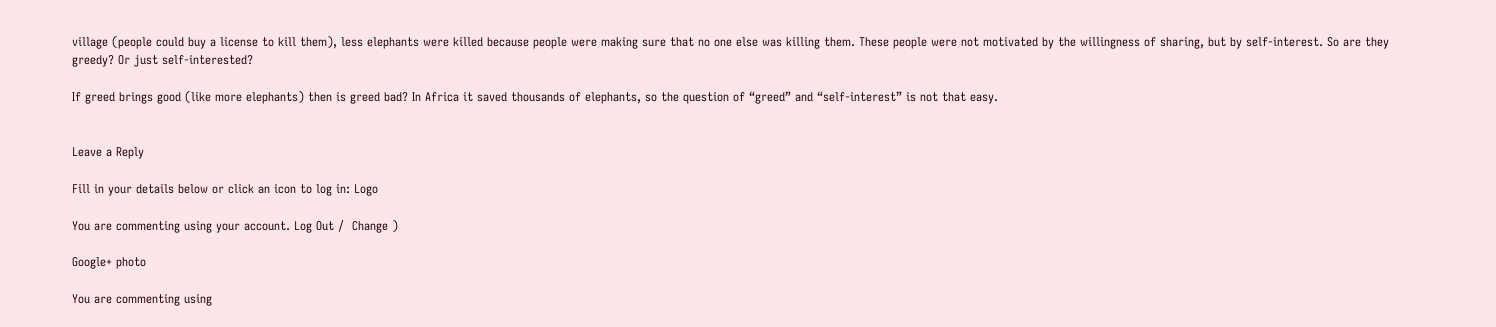village (people could buy a license to kill them), less elephants were killed because people were making sure that no one else was killing them. These people were not motivated by the willingness of sharing, but by self-interest. So are they greedy? Or just self-interested?

If greed brings good (like more elephants) then is greed bad? In Africa it saved thousands of elephants, so the question of “greed” and “self-interest” is not that easy.


Leave a Reply

Fill in your details below or click an icon to log in: Logo

You are commenting using your account. Log Out /  Change )

Google+ photo

You are commenting using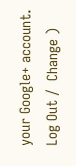your Google+ account. Log Out /  Change )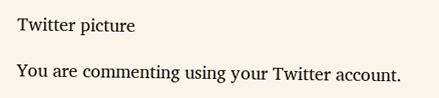Twitter picture

You are commenting using your Twitter account.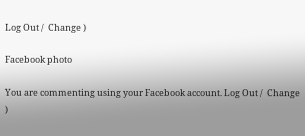Log Out /  Change )

Facebook photo

You are commenting using your Facebook account. Log Out /  Change )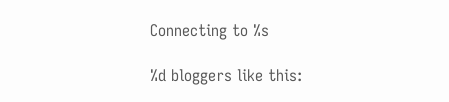Connecting to %s

%d bloggers like this: